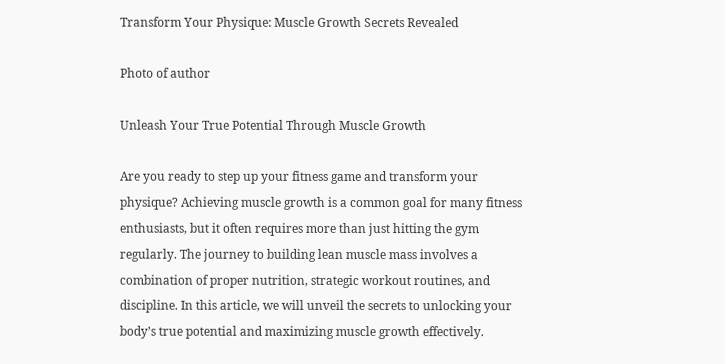Transform Your Physique: Muscle Growth Secrets Revealed

Photo of author

Unleash Your True Potential Through Muscle Growth

Are you ready to step up your fitness game and transform your physique? Achieving muscle growth is a common goal for many fitness enthusiasts, but it often requires more than just hitting the gym regularly. The journey to building lean muscle mass involves a combination of proper nutrition, strategic workout routines, and discipline. In this article, we will unveil the secrets to unlocking your body’s true potential and maximizing muscle growth effectively.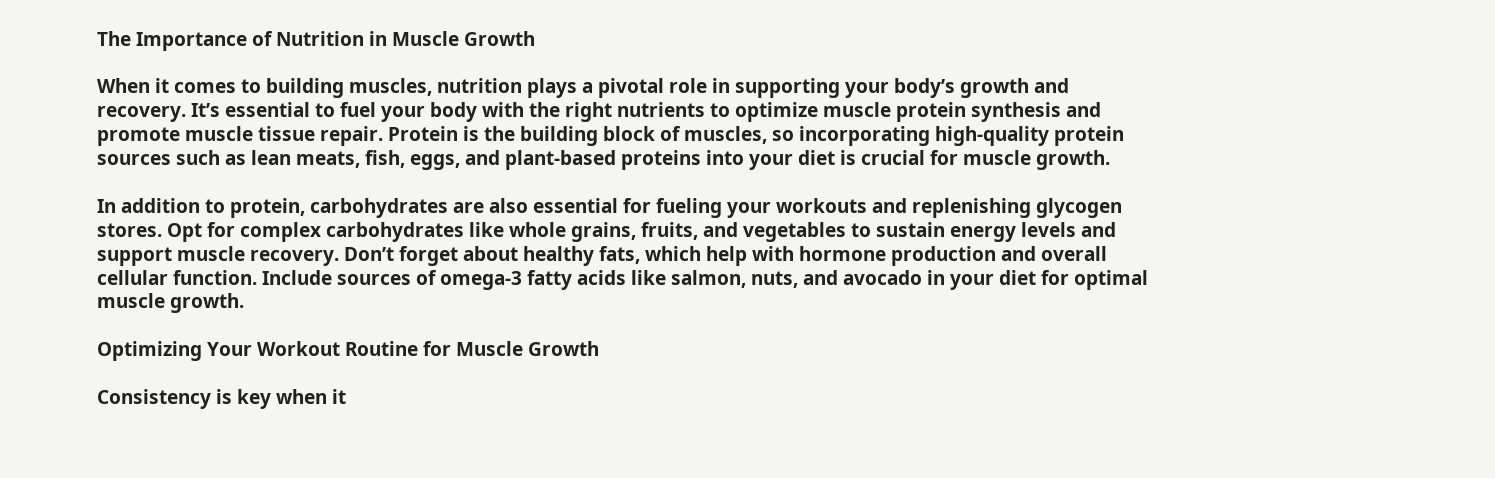The Importance of Nutrition in Muscle Growth

When it comes to building muscles, nutrition plays a pivotal role in supporting your body’s growth and recovery. It’s essential to fuel your body with the right nutrients to optimize muscle protein synthesis and promote muscle tissue repair. Protein is the building block of muscles, so incorporating high-quality protein sources such as lean meats, fish, eggs, and plant-based proteins into your diet is crucial for muscle growth.

In addition to protein, carbohydrates are also essential for fueling your workouts and replenishing glycogen stores. Opt for complex carbohydrates like whole grains, fruits, and vegetables to sustain energy levels and support muscle recovery. Don’t forget about healthy fats, which help with hormone production and overall cellular function. Include sources of omega-3 fatty acids like salmon, nuts, and avocado in your diet for optimal muscle growth.

Optimizing Your Workout Routine for Muscle Growth

Consistency is key when it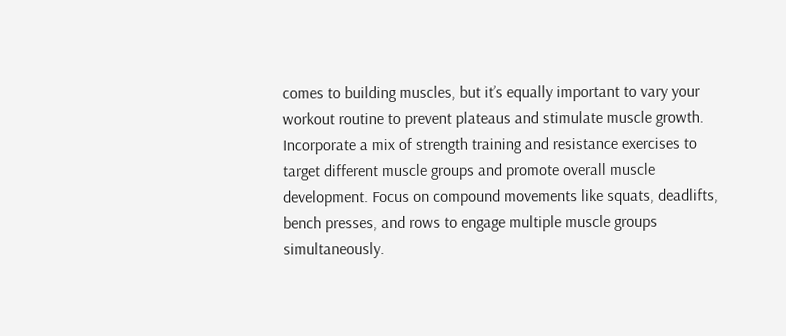comes to building muscles, but it’s equally important to vary your workout routine to prevent plateaus and stimulate muscle growth. Incorporate a mix of strength training and resistance exercises to target different muscle groups and promote overall muscle development. Focus on compound movements like squats, deadlifts, bench presses, and rows to engage multiple muscle groups simultaneously.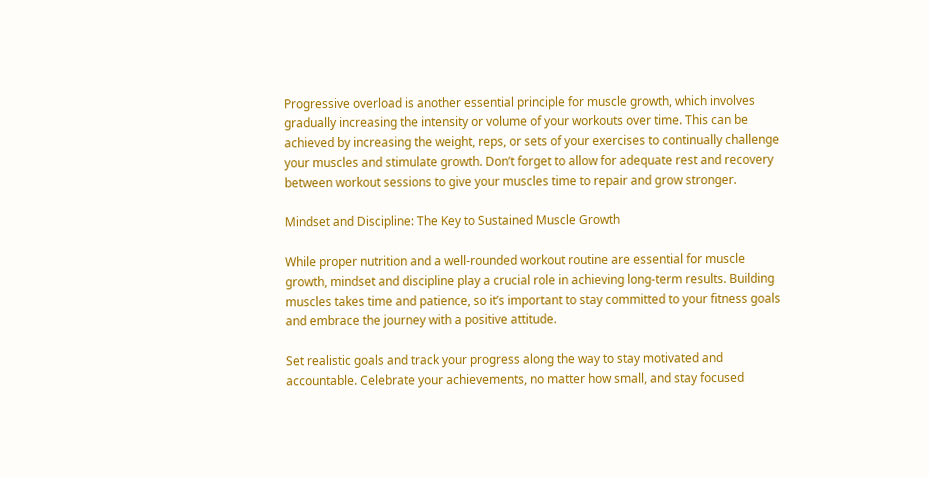Progressive overload is another essential principle for muscle growth, which involves gradually increasing the intensity or volume of your workouts over time. This can be achieved by increasing the weight, reps, or sets of your exercises to continually challenge your muscles and stimulate growth. Don’t forget to allow for adequate rest and recovery between workout sessions to give your muscles time to repair and grow stronger.

Mindset and Discipline: The Key to Sustained Muscle Growth

While proper nutrition and a well-rounded workout routine are essential for muscle growth, mindset and discipline play a crucial role in achieving long-term results. Building muscles takes time and patience, so it’s important to stay committed to your fitness goals and embrace the journey with a positive attitude.

Set realistic goals and track your progress along the way to stay motivated and accountable. Celebrate your achievements, no matter how small, and stay focused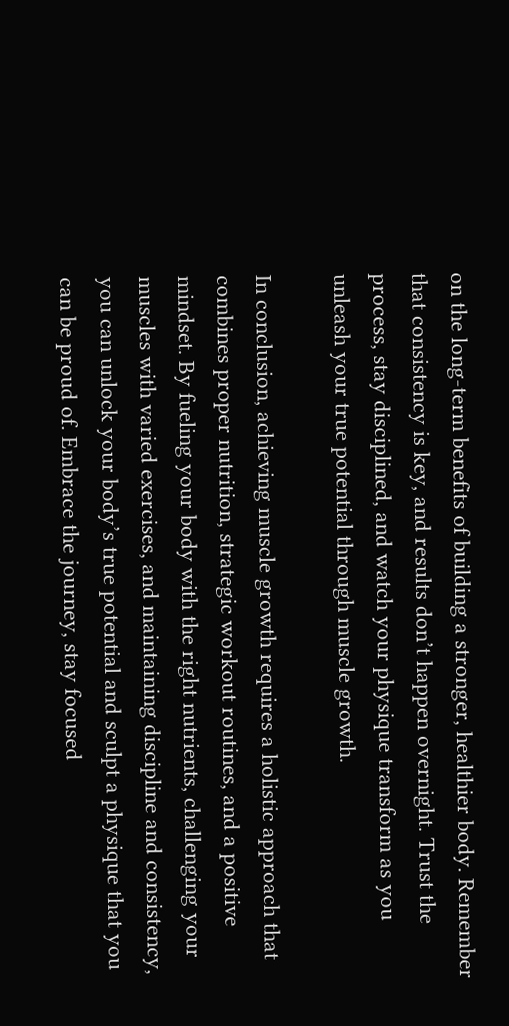on the long-term benefits of building a stronger, healthier body. Remember that consistency is key, and results don’t happen overnight. Trust the process, stay disciplined, and watch your physique transform as you unleash your true potential through muscle growth.

In conclusion, achieving muscle growth requires a holistic approach that combines proper nutrition, strategic workout routines, and a positive mindset. By fueling your body with the right nutrients, challenging your muscles with varied exercises, and maintaining discipline and consistency, you can unlock your body’s true potential and sculpt a physique that you can be proud of. Embrace the journey, stay focused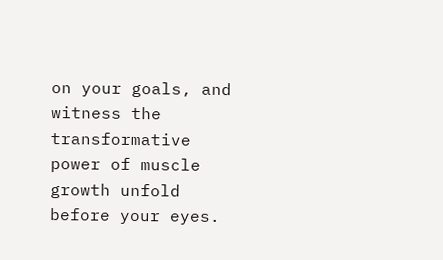on your goals, and witness the transformative power of muscle growth unfold before your eyes.